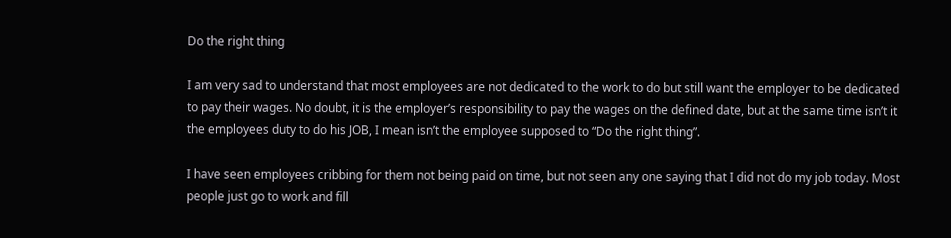Do the right thing

I am very sad to understand that most employees are not dedicated to the work to do but still want the employer to be dedicated to pay their wages. No doubt, it is the employer’s responsibility to pay the wages on the defined date, but at the same time isn’t it the employees duty to do his JOB, I mean isn’t the employee supposed to “Do the right thing”.

I have seen employees cribbing for them not being paid on time, but not seen any one saying that I did not do my job today. Most people just go to work and fill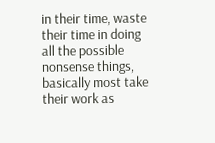in their time, waste their time in doing all the possible nonsense things, basically most take their work as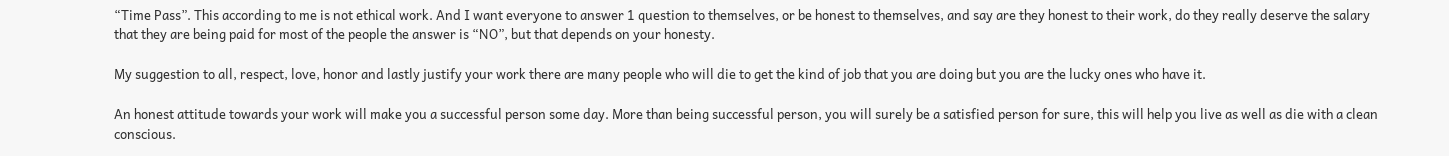“Time Pass”. This according to me is not ethical work. And I want everyone to answer 1 question to themselves, or be honest to themselves, and say are they honest to their work, do they really deserve the salary that they are being paid for most of the people the answer is “NO”, but that depends on your honesty.

My suggestion to all, respect, love, honor and lastly justify your work there are many people who will die to get the kind of job that you are doing but you are the lucky ones who have it.

An honest attitude towards your work will make you a successful person some day. More than being successful person, you will surely be a satisfied person for sure, this will help you live as well as die with a clean conscious.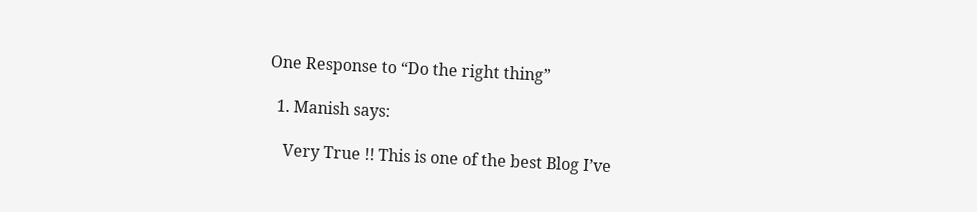One Response to “Do the right thing”

  1. Manish says:

    Very True !! This is one of the best Blog I’ve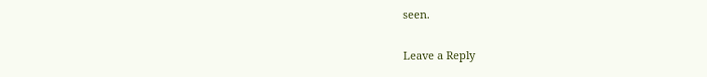seen.

Leave a Reply